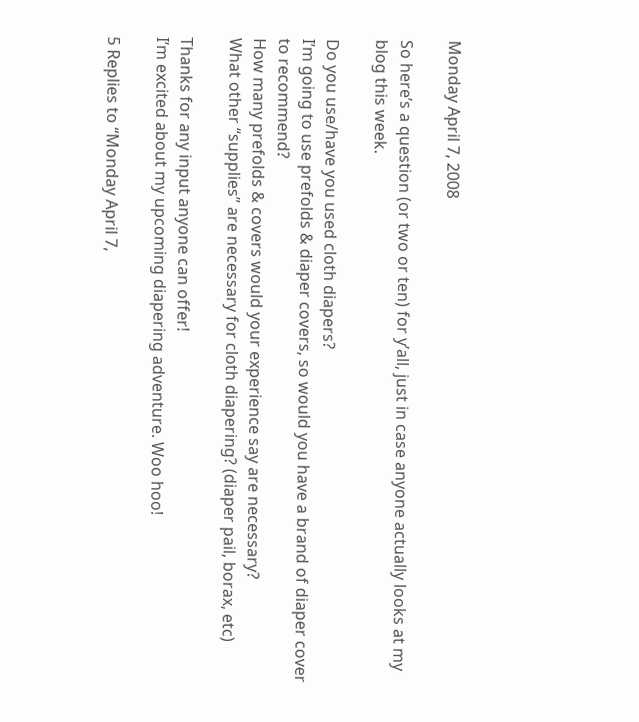Monday April 7, 2008

So here’s a question (or two or ten) for y’all, just in case anyone actually looks at my blog this week.

Do you use/have you used cloth diapers?
I’m going to use prefolds & diaper covers, so would you have a brand of diaper cover to recommend?
How many prefolds & covers would your experience say are necessary?
What other “supplies” are necessary for cloth diapering? (diaper pail, borax, etc)

Thanks for any input anyone can offer!
I’m excited about my upcoming diapering adventure. Woo hoo!

5 Replies to “Monday April 7,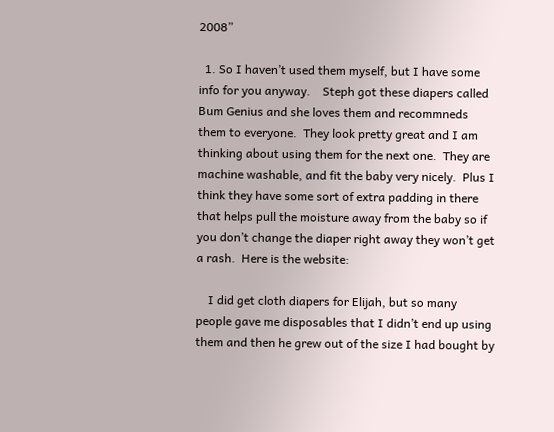2008”

  1. So I haven’t used them myself, but I have some info for you anyway.    Steph got these diapers called Bum Genius and she loves them and recommneds them to everyone.  They look pretty great and I am thinking about using them for the next one.  They are machine washable, and fit the baby very nicely.  Plus I think they have some sort of extra padding in there that helps pull the moisture away from the baby so if you don’t change the diaper right away they won’t get a rash.  Here is the website:

    I did get cloth diapers for Elijah, but so many people gave me disposables that I didn’t end up using them and then he grew out of the size I had bought by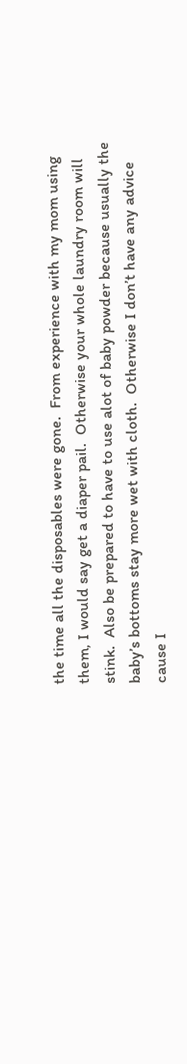the time all the disposables were gone.  From experience with my mom using them, I would say get a diaper pail.  Otherwise your whole laundry room will stink.  Also be prepared to have to use alot of baby powder because usually the baby’s bottoms stay more wet with cloth.  Otherwise I don’t have any advice cause I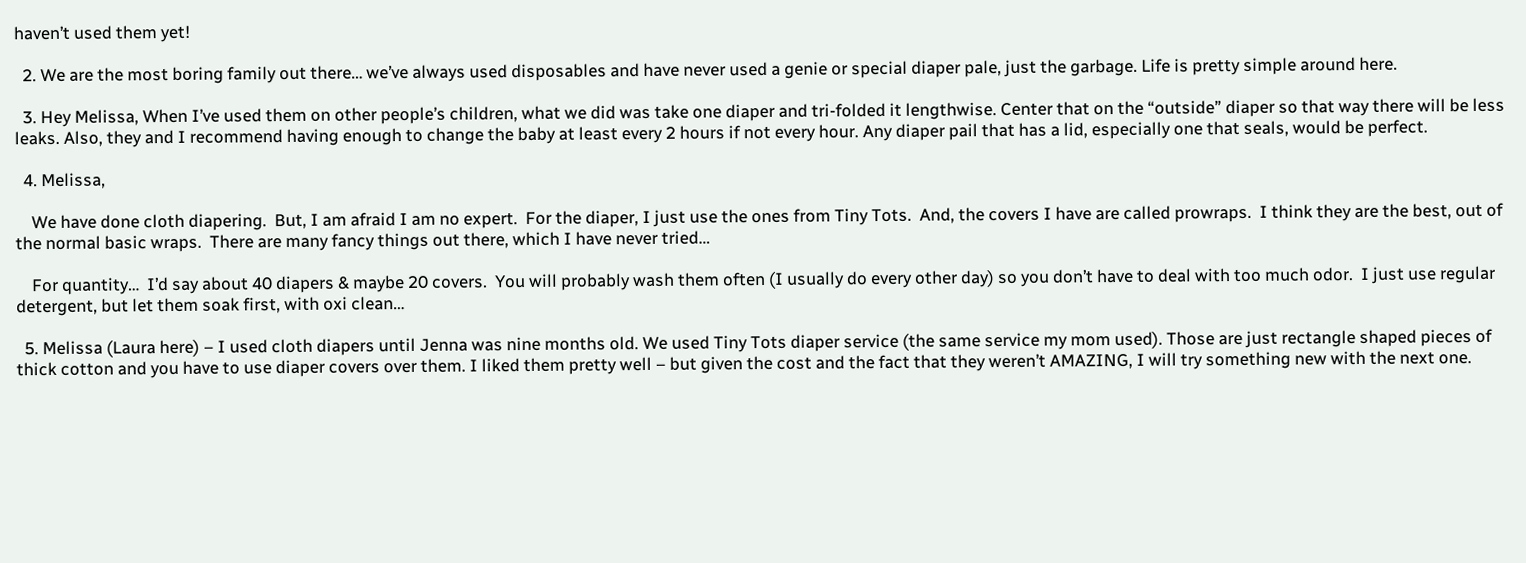haven’t used them yet!

  2. We are the most boring family out there… we’ve always used disposables and have never used a genie or special diaper pale, just the garbage. Life is pretty simple around here.

  3. Hey Melissa, When I’ve used them on other people’s children, what we did was take one diaper and tri-folded it lengthwise. Center that on the “outside” diaper so that way there will be less leaks. Also, they and I recommend having enough to change the baby at least every 2 hours if not every hour. Any diaper pail that has a lid, especially one that seals, would be perfect.

  4. Melissa,

    We have done cloth diapering.  But, I am afraid I am no expert.  For the diaper, I just use the ones from Tiny Tots.  And, the covers I have are called prowraps.  I think they are the best, out of the normal basic wraps.  There are many fancy things out there, which I have never tried…

    For quantity…  I’d say about 40 diapers & maybe 20 covers.  You will probably wash them often (I usually do every other day) so you don’t have to deal with too much odor.  I just use regular detergent, but let them soak first, with oxi clean…

  5. Melissa (Laura here) – I used cloth diapers until Jenna was nine months old. We used Tiny Tots diaper service (the same service my mom used). Those are just rectangle shaped pieces of thick cotton and you have to use diaper covers over them. I liked them pretty well – but given the cost and the fact that they weren’t AMAZING, I will try something new with the next one.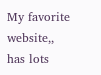My favorite website,, has lots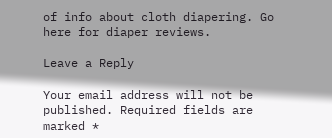of info about cloth diapering. Go here for diaper reviews.

Leave a Reply

Your email address will not be published. Required fields are marked *